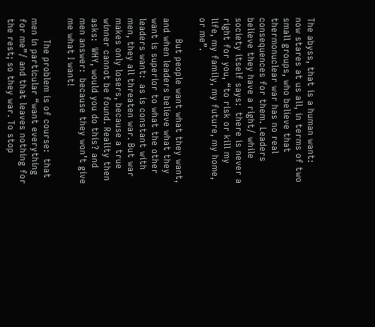The abyss, that is a human want:  now stares at us all, in terms of two small groups, who believe that thermonuclear war has no real consequences for them. Leaders believe they have a right/ while society itself says:  there is never a right for you, “to risk or kill my life, my family, my future, my home, or me”.

       But people want what they want, and when leaders believe what they want is superior to what the other leaders want:  as is constant with men, they all threaten war. But war makes only losers, because a true winner cannot be found. Reality then asks:  WHY, would you do this? and men answer:  because they won’t give me what I want!

       The problem is of course:  that men in particular “want everything for me”/ and that leaves nothing for the rest; so they war. To stop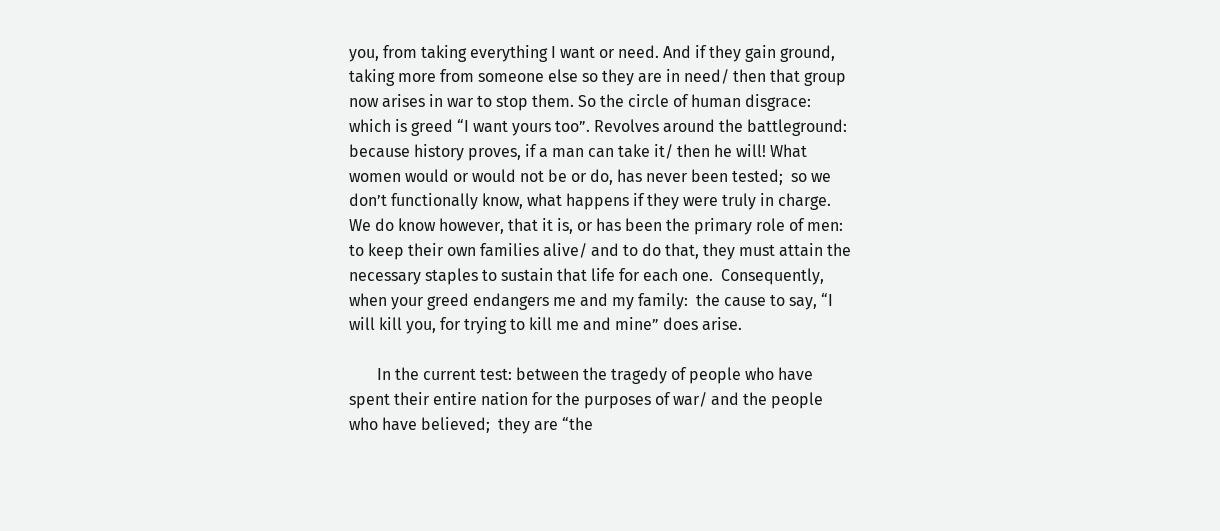you, from taking everything I want or need. And if they gain ground, taking more from someone else so they are in need/ then that group now arises in war to stop them. So the circle of human disgrace:  which is greed “I want yours too”. Revolves around the battleground:  because history proves, if a man can take it/ then he will! What women would or would not be or do, has never been tested;  so we don’t functionally know, what happens if they were truly in charge. We do know however, that it is, or has been the primary role of men:  to keep their own families alive/ and to do that, they must attain the necessary staples to sustain that life for each one.  Consequently, when your greed endangers me and my family:  the cause to say, “I will kill you, for trying to kill me and mine” does arise.

       In the current test: between the tragedy of people who have spent their entire nation for the purposes of war/ and the people who have believed;  they are “the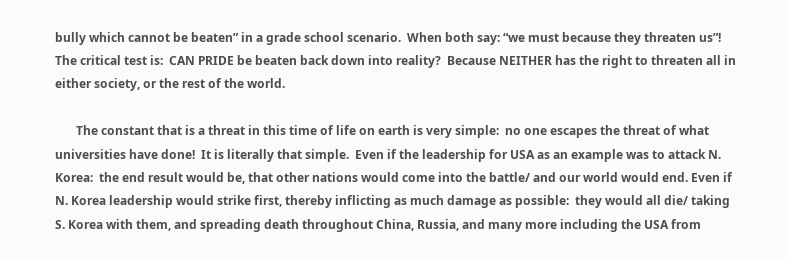bully which cannot be beaten” in a grade school scenario.  When both say: “we must because they threaten us”! The critical test is:  CAN PRIDE be beaten back down into reality?  Because NEITHER has the right to threaten all in either society, or the rest of the world.

       The constant that is a threat in this time of life on earth is very simple:  no one escapes the threat of what universities have done!  It is literally that simple.  Even if the leadership for USA as an example was to attack N. Korea:  the end result would be, that other nations would come into the battle/ and our world would end. Even if N. Korea leadership would strike first, thereby inflicting as much damage as possible:  they would all die/ taking S. Korea with them, and spreading death throughout China, Russia, and many more including the USA from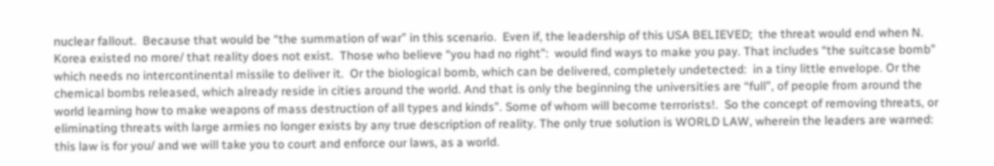nuclear fallout.  Because that would be “the summation of war” in this scenario.  Even if, the leadership of this USA BELIEVED;  the threat would end when N. Korea existed no more/ that reality does not exist.  Those who believe “you had no right”:  would find ways to make you pay. That includes “the suitcase bomb” which needs no intercontinental missile to deliver it.  Or the biological bomb, which can be delivered, completely undetected:  in a tiny little envelope. Or the chemical bombs released, which already reside in cities around the world. And that is only the beginning the universities are “full”, of people from around the world learning how to make weapons of mass destruction of all types and kinds”. Some of whom will become terrorists!.  So the concept of removing threats, or eliminating threats with large armies no longer exists by any true description of reality. The only true solution is WORLD LAW, wherein the leaders are warned:  this law is for you/ and we will take you to court and enforce our laws, as a world.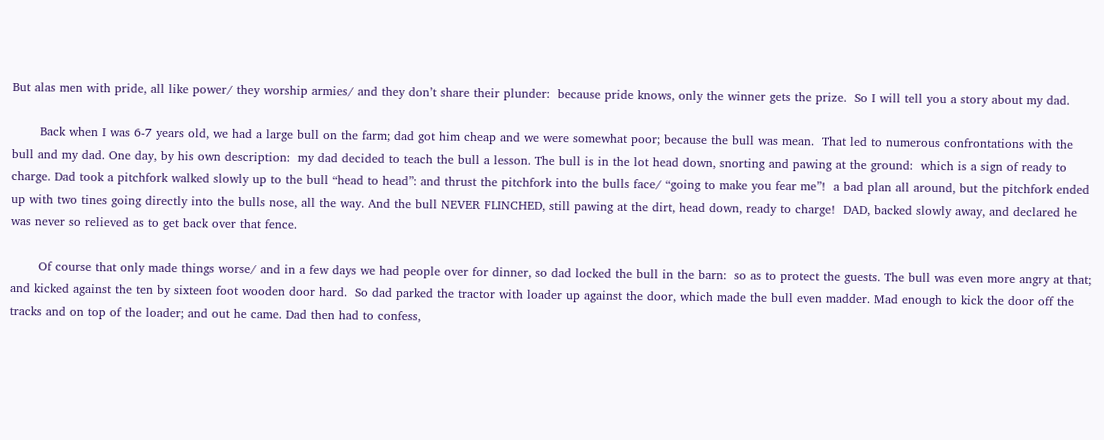But alas men with pride, all like power/ they worship armies/ and they don’t share their plunder:  because pride knows, only the winner gets the prize.  So I will tell you a story about my dad.

       Back when I was 6-7 years old, we had a large bull on the farm; dad got him cheap and we were somewhat poor; because the bull was mean.  That led to numerous confrontations with the bull and my dad. One day, by his own description:  my dad decided to teach the bull a lesson. The bull is in the lot head down, snorting and pawing at the ground:  which is a sign of ready to charge. Dad took a pitchfork walked slowly up to the bull “head to head”: and thrust the pitchfork into the bulls face/ “going to make you fear me”!  a bad plan all around, but the pitchfork ended up with two tines going directly into the bulls nose, all the way. And the bull NEVER FLINCHED, still pawing at the dirt, head down, ready to charge!  DAD, backed slowly away, and declared he was never so relieved as to get back over that fence.

       Of course that only made things worse/ and in a few days we had people over for dinner, so dad locked the bull in the barn:  so as to protect the guests. The bull was even more angry at that; and kicked against the ten by sixteen foot wooden door hard.  So dad parked the tractor with loader up against the door, which made the bull even madder. Mad enough to kick the door off the tracks and on top of the loader; and out he came. Dad then had to confess,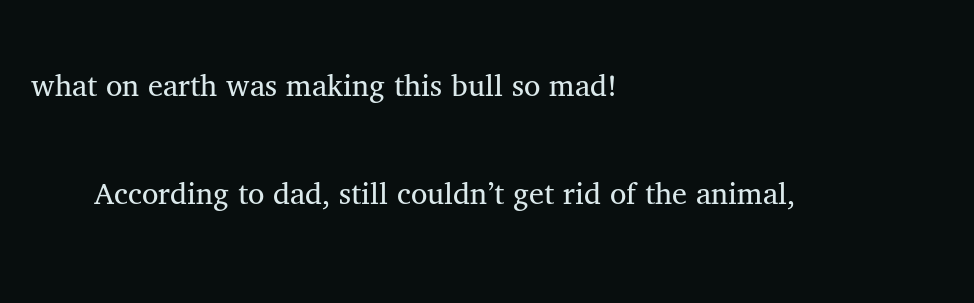what on earth was making this bull so mad!

       According to dad, still couldn’t get rid of the animal,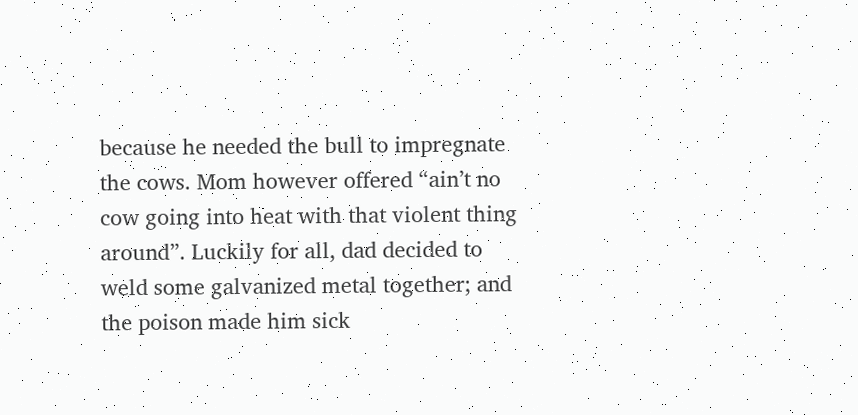because he needed the bull to impregnate the cows. Mom however offered “ain’t no cow going into heat with that violent thing around”. Luckily for all, dad decided to weld some galvanized metal together; and the poison made him sick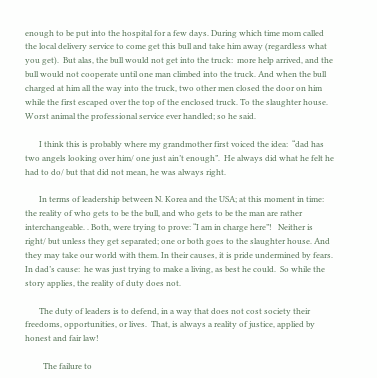enough to be put into the hospital for a few days. During which time mom called the local delivery service to come get this bull and take him away (regardless what you get).  But alas, the bull would not get into the truck:  more help arrived, and the bull would not cooperate until one man climbed into the truck. And when the bull charged at him all the way into the truck, two other men closed the door on him while the first escaped over the top of the enclosed truck. To the slaughter house.  Worst animal the professional service ever handled; so he said.

       I think this is probably where my grandmother first voiced the idea:  “dad has two angels looking over him/ one just ain’t enough”.  He always did what he felt he had to do/ but that did not mean, he was always right.

       In terms of leadership between N. Korea and the USA; at this moment in time:    the reality of who gets to be the bull, and who gets to be the man are rather interchangeable. . Both, were trying to prove: “I am in charge here”!   Neither is right/ but unless they get separated; one or both goes to the slaughter house. And they may take our world with them. In their causes, it is pride undermined by fears.  In dad’s cause:  he was just trying to make a living, as best he could.  So while the story applies, the reality of duty does not.

       The duty of leaders is to defend, in a way that does not cost society their freedoms, opportunities, or lives.  That, is always a reality of justice, applied by honest and fair law!

         The failure to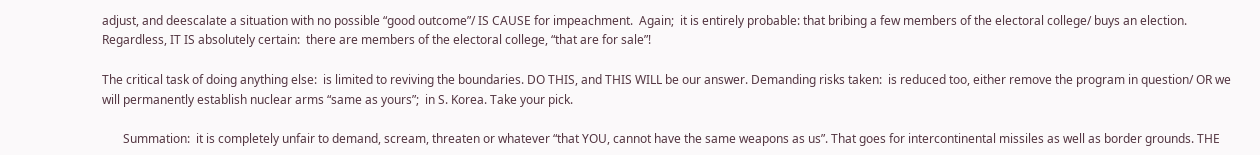adjust, and deescalate a situation with no possible “good outcome”/ IS CAUSE for impeachment.  Again;  it is entirely probable: that bribing a few members of the electoral college/ buys an election. Regardless, IT IS absolutely certain:  there are members of the electoral college, “that are for sale”!

The critical task of doing anything else:  is limited to reviving the boundaries. DO THIS, and THIS WILL be our answer. Demanding risks taken:  is reduced too, either remove the program in question/ OR we will permanently establish nuclear arms “same as yours”;  in S. Korea. Take your pick.

       Summation:  it is completely unfair to demand, scream, threaten or whatever “that YOU, cannot have the same weapons as us”. That goes for intercontinental missiles as well as border grounds. THE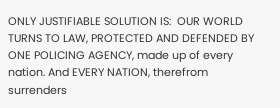ONLY JUSTIFIABLE SOLUTION IS:  OUR WORLD TURNS TO LAW, PROTECTED AND DEFENDED BY ONE POLICING AGENCY, made up of every nation. And EVERY NATION, therefrom surrenders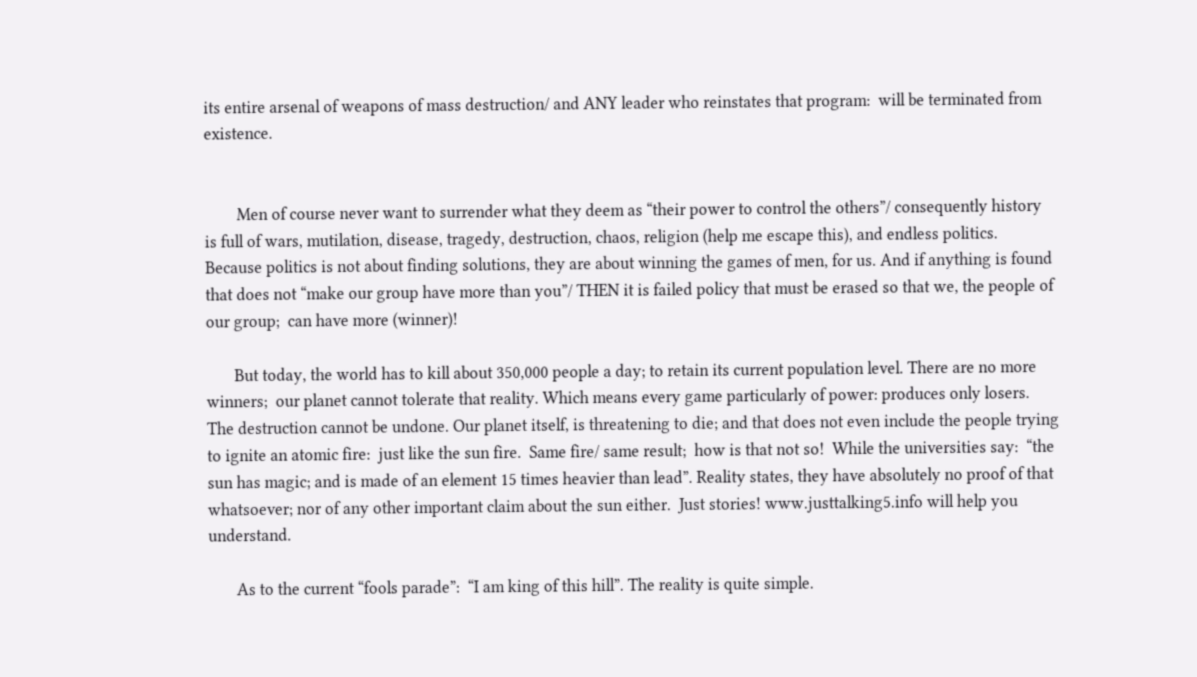its entire arsenal of weapons of mass destruction/ and ANY leader who reinstates that program:  will be terminated from existence.


        Men of course never want to surrender what they deem as “their power to control the others”/ consequently history is full of wars, mutilation, disease, tragedy, destruction, chaos, religion (help me escape this), and endless politics. Because politics is not about finding solutions, they are about winning the games of men, for us. And if anything is found that does not “make our group have more than you”/ THEN it is failed policy that must be erased so that we, the people of our group;  can have more (winner)!

       But today, the world has to kill about 350,000 people a day; to retain its current population level. There are no more winners;  our planet cannot tolerate that reality. Which means every game particularly of power: produces only losers. The destruction cannot be undone. Our planet itself, is threatening to die; and that does not even include the people trying to ignite an atomic fire:  just like the sun fire.  Same fire/ same result;  how is that not so!  While the universities say:  “the sun has magic; and is made of an element 15 times heavier than lead”. Reality states, they have absolutely no proof of that whatsoever; nor of any other important claim about the sun either.  Just stories! www.justtalking5.info will help you understand.

       As to the current “fools parade”:  “I am king of this hill”. The reality is quite simple.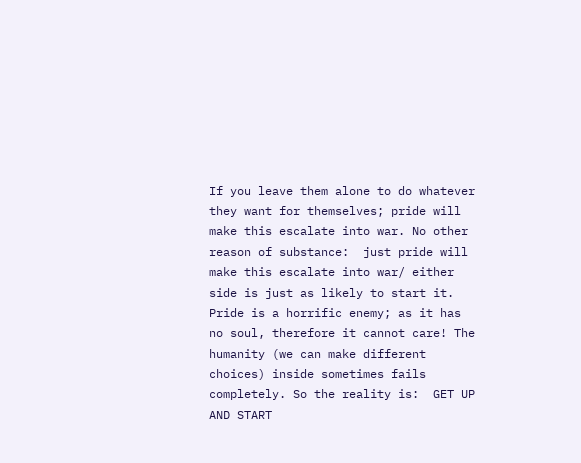If you leave them alone to do whatever they want for themselves; pride will make this escalate into war. No other reason of substance:  just pride will make this escalate into war/ either side is just as likely to start it.  Pride is a horrific enemy; as it has no soul, therefore it cannot care! The humanity (we can make different choices) inside sometimes fails completely. So the reality is:  GET UP AND START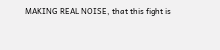MAKING REAL NOISE, that this fight is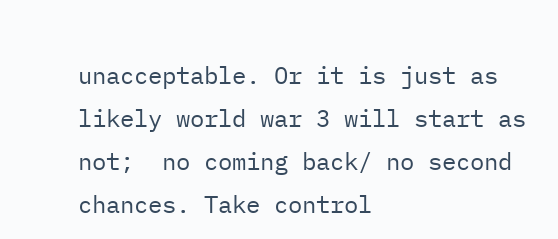unacceptable. Or it is just as likely world war 3 will start as not;  no coming back/ no second chances. Take control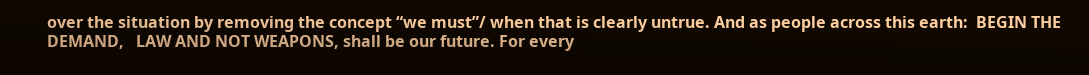over the situation by removing the concept “we must”/ when that is clearly untrue. And as people across this earth:  BEGIN THE DEMAND,   LAW AND NOT WEAPONS, shall be our future. For every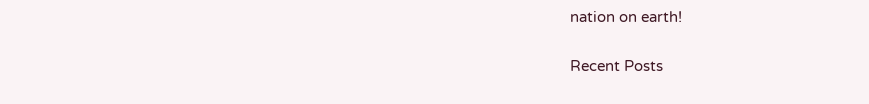nation on earth!


Recent Posts